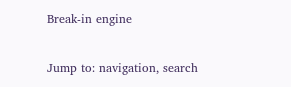Break-in engine

Jump to: navigation, search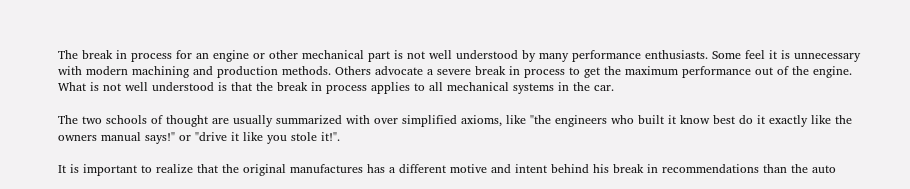The break in process for an engine or other mechanical part is not well understood by many performance enthusiasts. Some feel it is unnecessary with modern machining and production methods. Others advocate a severe break in process to get the maximum performance out of the engine. What is not well understood is that the break in process applies to all mechanical systems in the car.

The two schools of thought are usually summarized with over simplified axioms, like "the engineers who built it know best do it exactly like the owners manual says!" or "drive it like you stole it!".

It is important to realize that the original manufactures has a different motive and intent behind his break in recommendations than the auto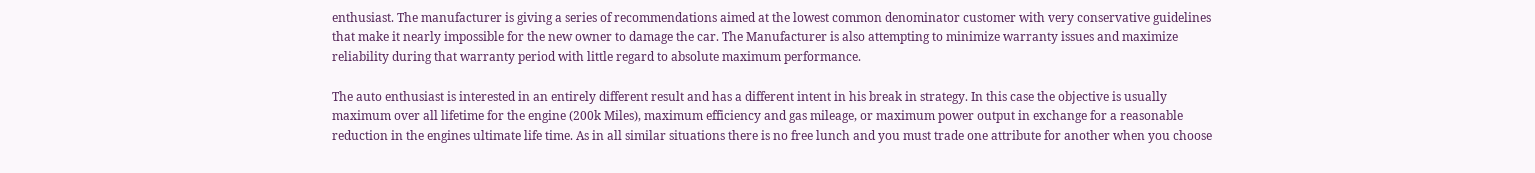enthusiast. The manufacturer is giving a series of recommendations aimed at the lowest common denominator customer with very conservative guidelines that make it nearly impossible for the new owner to damage the car. The Manufacturer is also attempting to minimize warranty issues and maximize reliability during that warranty period with little regard to absolute maximum performance.

The auto enthusiast is interested in an entirely different result and has a different intent in his break in strategy. In this case the objective is usually maximum over all lifetime for the engine (200k Miles), maximum efficiency and gas mileage, or maximum power output in exchange for a reasonable reduction in the engines ultimate life time. As in all similar situations there is no free lunch and you must trade one attribute for another when you choose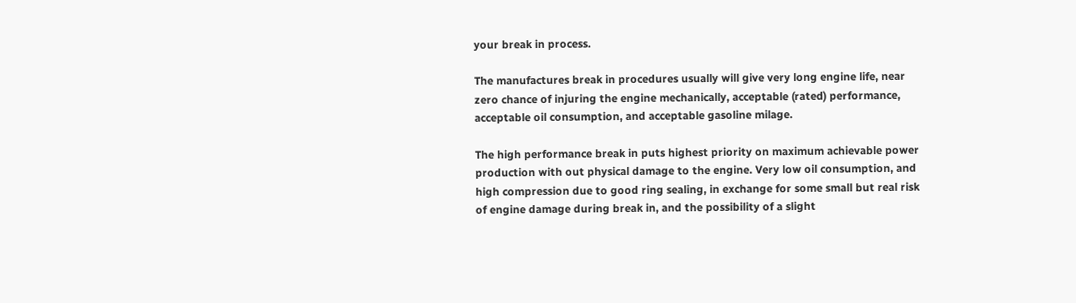your break in process.

The manufactures break in procedures usually will give very long engine life, near zero chance of injuring the engine mechanically, acceptable (rated) performance, acceptable oil consumption, and acceptable gasoline milage.

The high performance break in puts highest priority on maximum achievable power production with out physical damage to the engine. Very low oil consumption, and high compression due to good ring sealing, in exchange for some small but real risk of engine damage during break in, and the possibility of a slight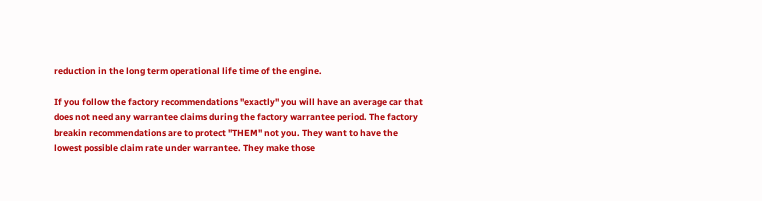reduction in the long term operational life time of the engine.

If you follow the factory recommendations "exactly" you will have an average car that does not need any warrantee claims during the factory warrantee period. The factory breakin recommendations are to protect "THEM" not you. They want to have the lowest possible claim rate under warrantee. They make those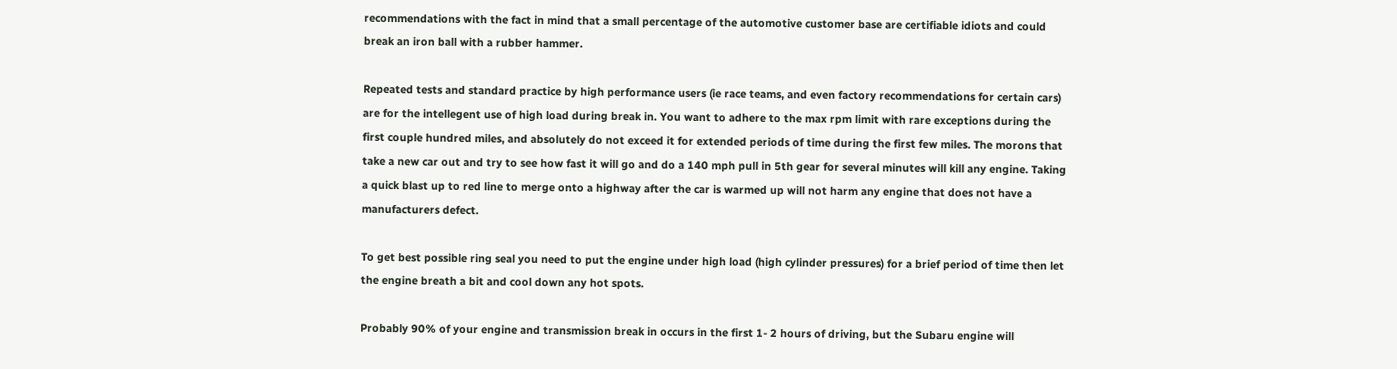recommendations with the fact in mind that a small percentage of the automotive customer base are certifiable idiots and could break an iron ball with a rubber hammer.

Repeated tests and standard practice by high performance users (ie race teams, and even factory recommendations for certain cars) are for the intellegent use of high load during break in. You want to adhere to the max rpm limit with rare exceptions during the first couple hundred miles, and absolutely do not exceed it for extended periods of time during the first few miles. The morons that take a new car out and try to see how fast it will go and do a 140 mph pull in 5th gear for several minutes will kill any engine. Taking a quick blast up to red line to merge onto a highway after the car is warmed up will not harm any engine that does not have a manufacturers defect.

To get best possible ring seal you need to put the engine under high load (high cylinder pressures) for a brief period of time then let the engine breath a bit and cool down any hot spots.

Probably 90% of your engine and transmission break in occurs in the first 1- 2 hours of driving, but the Subaru engine will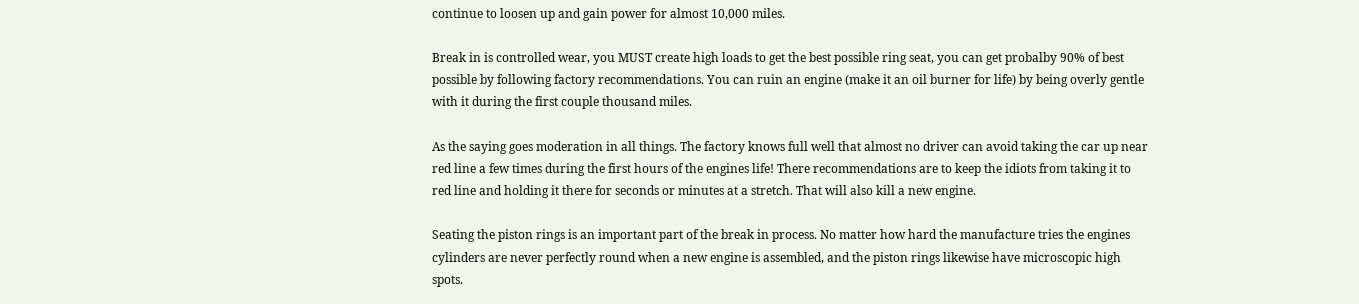continue to loosen up and gain power for almost 10,000 miles.

Break in is controlled wear, you MUST create high loads to get the best possible ring seat, you can get probalby 90% of best possible by following factory recommendations. You can ruin an engine (make it an oil burner for life) by being overly gentle with it during the first couple thousand miles.

As the saying goes moderation in all things. The factory knows full well that almost no driver can avoid taking the car up near red line a few times during the first hours of the engines life! There recommendations are to keep the idiots from taking it to red line and holding it there for seconds or minutes at a stretch. That will also kill a new engine.

Seating the piston rings is an important part of the break in process. No matter how hard the manufacture tries the engines cylinders are never perfectly round when a new engine is assembled, and the piston rings likewise have microscopic high spots.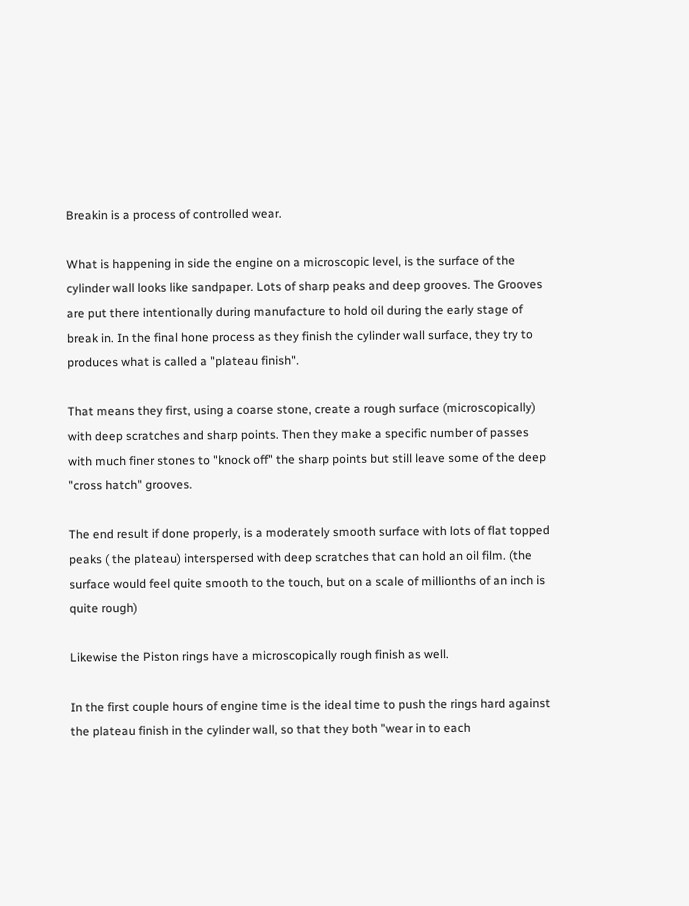Breakin is a process of controlled wear.

What is happening in side the engine on a microscopic level, is the surface of the cylinder wall looks like sandpaper. Lots of sharp peaks and deep grooves. The Grooves are put there intentionally during manufacture to hold oil during the early stage of break in. In the final hone process as they finish the cylinder wall surface, they try to produces what is called a "plateau finish".

That means they first, using a coarse stone, create a rough surface (microscopically) with deep scratches and sharp points. Then they make a specific number of passes with much finer stones to "knock off" the sharp points but still leave some of the deep "cross hatch" grooves.

The end result if done properly, is a moderately smooth surface with lots of flat topped peaks ( the plateau) interspersed with deep scratches that can hold an oil film. (the surface would feel quite smooth to the touch, but on a scale of millionths of an inch is quite rough)

Likewise the Piston rings have a microscopically rough finish as well.

In the first couple hours of engine time is the ideal time to push the rings hard against the plateau finish in the cylinder wall, so that they both "wear in to each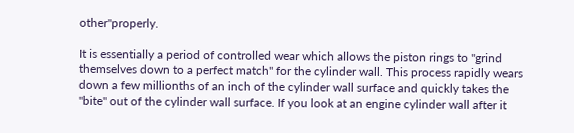other"properly.

It is essentially a period of controlled wear which allows the piston rings to "grind themselves down to a perfect match" for the cylinder wall. This process rapidly wears down a few millionths of an inch of the cylinder wall surface and quickly takes the "bite" out of the cylinder wall surface. If you look at an engine cylinder wall after it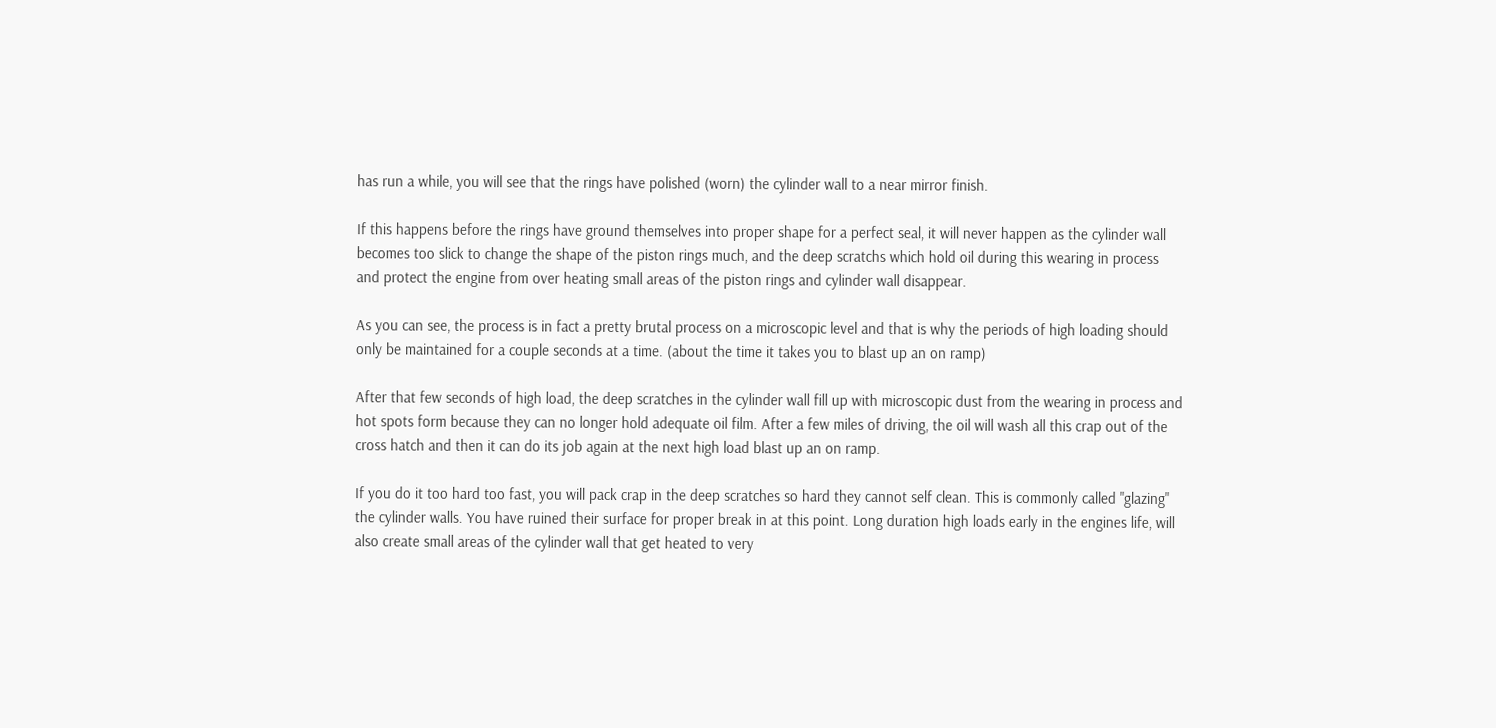has run a while, you will see that the rings have polished (worn) the cylinder wall to a near mirror finish.

If this happens before the rings have ground themselves into proper shape for a perfect seal, it will never happen as the cylinder wall becomes too slick to change the shape of the piston rings much, and the deep scratchs which hold oil during this wearing in process and protect the engine from over heating small areas of the piston rings and cylinder wall disappear.

As you can see, the process is in fact a pretty brutal process on a microscopic level and that is why the periods of high loading should only be maintained for a couple seconds at a time. (about the time it takes you to blast up an on ramp)

After that few seconds of high load, the deep scratches in the cylinder wall fill up with microscopic dust from the wearing in process and hot spots form because they can no longer hold adequate oil film. After a few miles of driving, the oil will wash all this crap out of the cross hatch and then it can do its job again at the next high load blast up an on ramp.

If you do it too hard too fast, you will pack crap in the deep scratches so hard they cannot self clean. This is commonly called "glazing" the cylinder walls. You have ruined their surface for proper break in at this point. Long duration high loads early in the engines life, will also create small areas of the cylinder wall that get heated to very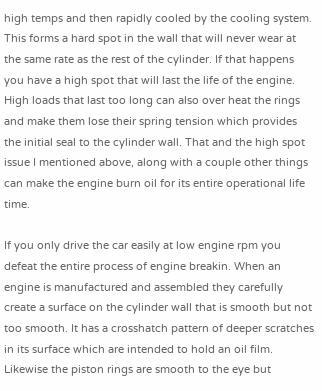high temps and then rapidly cooled by the cooling system. This forms a hard spot in the wall that will never wear at the same rate as the rest of the cylinder. If that happens you have a high spot that will last the life of the engine. High loads that last too long can also over heat the rings and make them lose their spring tension which provides the initial seal to the cylinder wall. That and the high spot issue I mentioned above, along with a couple other things can make the engine burn oil for its entire operational life time.

If you only drive the car easily at low engine rpm you defeat the entire process of engine breakin. When an engine is manufactured and assembled they carefully create a surface on the cylinder wall that is smooth but not too smooth. It has a crosshatch pattern of deeper scratches in its surface which are intended to hold an oil film. Likewise the piston rings are smooth to the eye but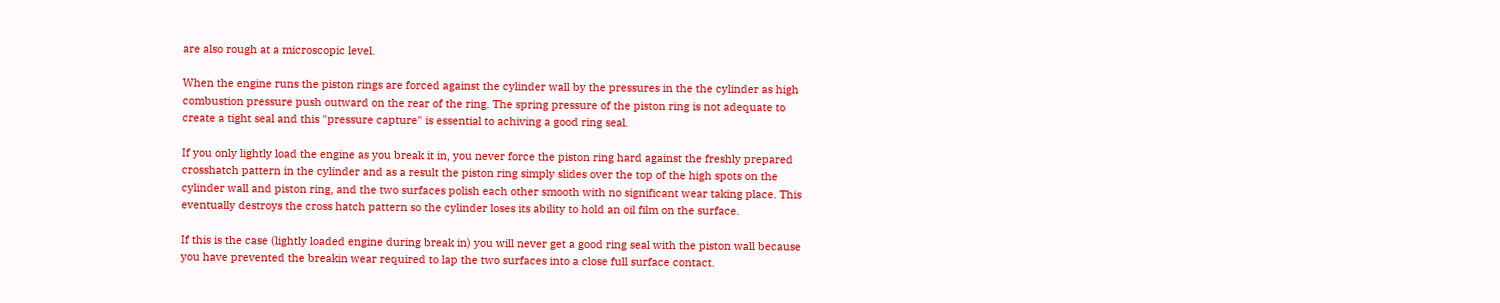are also rough at a microscopic level.

When the engine runs the piston rings are forced against the cylinder wall by the pressures in the the cylinder as high combustion pressure push outward on the rear of the ring. The spring pressure of the piston ring is not adequate to create a tight seal and this "pressure capture" is essential to achiving a good ring seal.

If you only lightly load the engine as you break it in, you never force the piston ring hard against the freshly prepared crosshatch pattern in the cylinder and as a result the piston ring simply slides over the top of the high spots on the cylinder wall and piston ring, and the two surfaces polish each other smooth with no significant wear taking place. This eventually destroys the cross hatch pattern so the cylinder loses its ability to hold an oil film on the surface.

If this is the case (lightly loaded engine during break in) you will never get a good ring seal with the piston wall because you have prevented the breakin wear required to lap the two surfaces into a close full surface contact.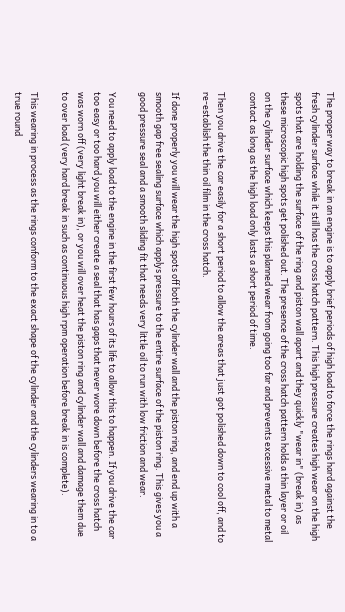The proper way to break in an engine is to apply brief periods of high load to force the rings hard against the fresh cylinder surface while it still has the cross hatch pattern. This high pressure creates high wear on the high spots that are holding the surface of the ring and piston wall apart and they quickly "wear in" (break in) as these microscopic high spots get polished out. The presence of the cross hatch pattern holds a thin layer or oil on the cylinder surface which keeps this planned wear from going too far and prevents excessive metal to metal contact as long as the high load only lasts a short period of time.

Then you drive the car easily for a short period to allow the areas that just got polished down to cool off, and to re-establish the thin oil film in the cross hatch.

If done properly you will wear the high spots off both the cylinder wall and the piston ring, and end up with a smooth gap free sealing surface which applys pressure to the entire surface of the piston ring. This gives you a good pressure seal and a smooth sliding fit that needs very little oil to run with low friction and wear.

You need to apply load to the engine in the first few hours of its life to allow this to happen. If you drive the car too easy or too hard you will either create a seal that has gaps that never wore down before the cross hatch was worn off (very light break in), or you will over heat the piston ring and cylinder wall and damage them due to over load (very hard break in such as continuous high rpm operation before break in is complete).

This wearing in process as the rings conform to the exact shape of the cylinder and the cylinders wearing in to a true round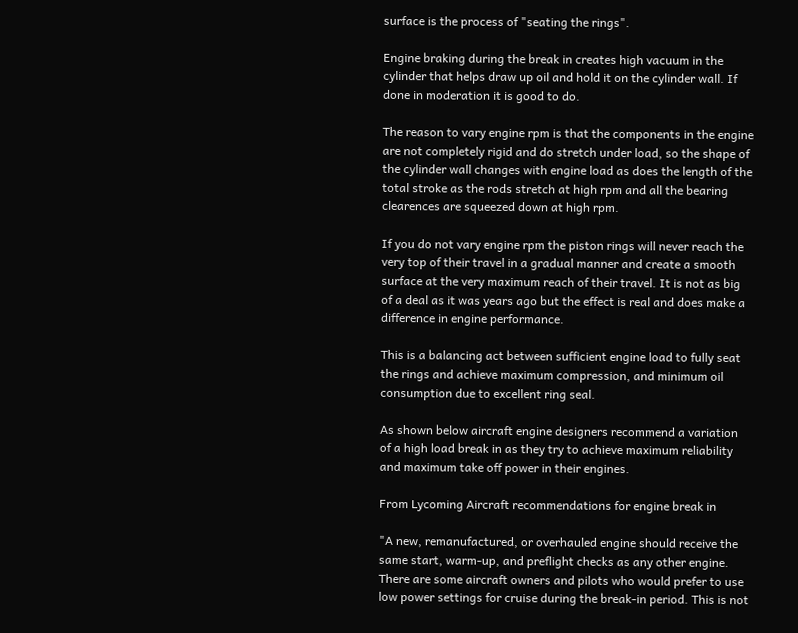surface is the process of "seating the rings".

Engine braking during the break in creates high vacuum in the cylinder that helps draw up oil and hold it on the cylinder wall. If done in moderation it is good to do.

The reason to vary engine rpm is that the components in the engine are not completely rigid and do stretch under load, so the shape of the cylinder wall changes with engine load as does the length of the total stroke as the rods stretch at high rpm and all the bearing clearences are squeezed down at high rpm.

If you do not vary engine rpm the piston rings will never reach the very top of their travel in a gradual manner and create a smooth surface at the very maximum reach of their travel. It is not as big of a deal as it was years ago but the effect is real and does make a difference in engine performance.

This is a balancing act between sufficient engine load to fully seat the rings and achieve maximum compression, and minimum oil consumption due to excellent ring seal.

As shown below aircraft engine designers recommend a variation of a high load break in as they try to achieve maximum reliability and maximum take off power in their engines.

From Lycoming Aircraft recommendations for engine break in

"A new, remanufactured, or overhauled engine should receive the same start, warm-up, and preflight checks as any other engine. There are some aircraft owners and pilots who would prefer to use low power settings for cruise during the break-in period. This is not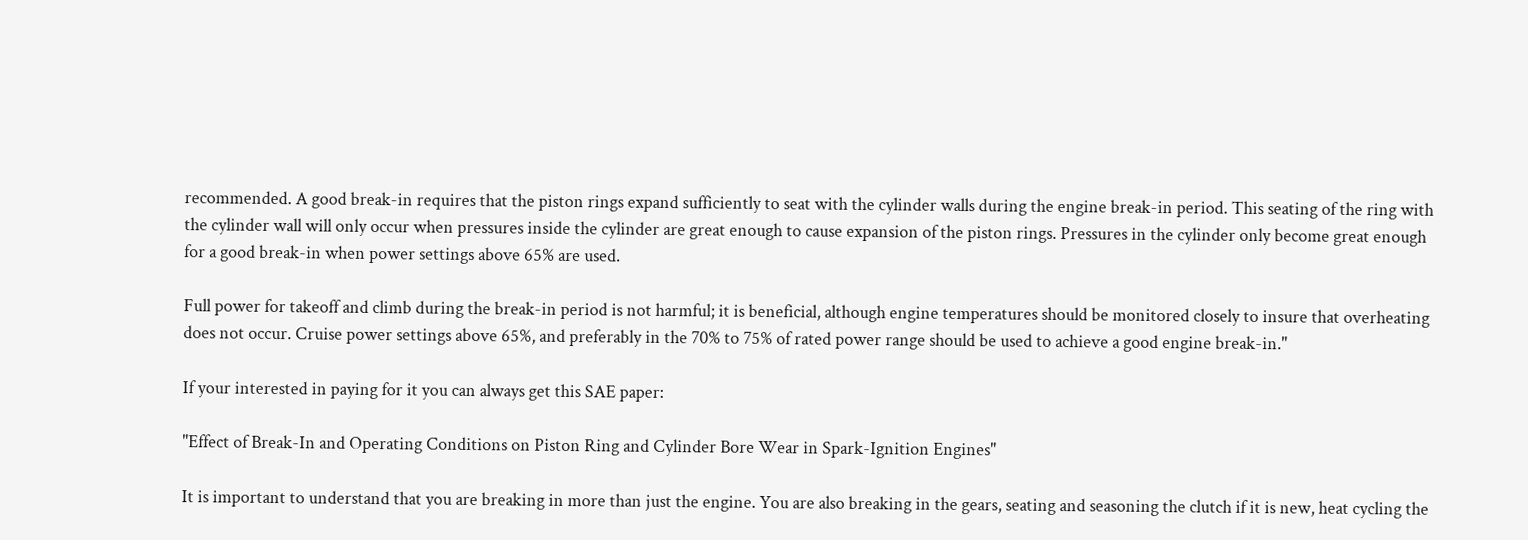recommended. A good break-in requires that the piston rings expand sufficiently to seat with the cylinder walls during the engine break-in period. This seating of the ring with the cylinder wall will only occur when pressures inside the cylinder are great enough to cause expansion of the piston rings. Pressures in the cylinder only become great enough for a good break-in when power settings above 65% are used.

Full power for takeoff and climb during the break-in period is not harmful; it is beneficial, although engine temperatures should be monitored closely to insure that overheating does not occur. Cruise power settings above 65%, and preferably in the 70% to 75% of rated power range should be used to achieve a good engine break-in."

If your interested in paying for it you can always get this SAE paper:

"Effect of Break-In and Operating Conditions on Piston Ring and Cylinder Bore Wear in Spark-Ignition Engines"

It is important to understand that you are breaking in more than just the engine. You are also breaking in the gears, seating and seasoning the clutch if it is new, heat cycling the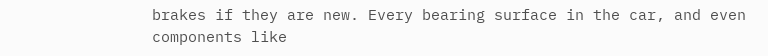brakes if they are new. Every bearing surface in the car, and even components like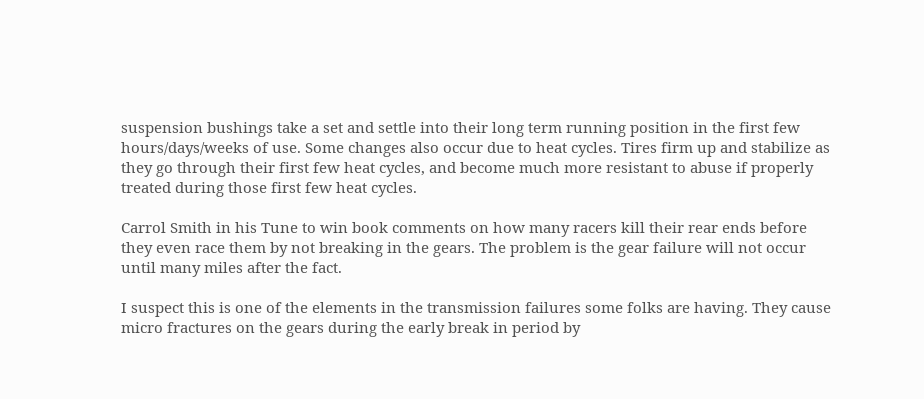suspension bushings take a set and settle into their long term running position in the first few hours/days/weeks of use. Some changes also occur due to heat cycles. Tires firm up and stabilize as they go through their first few heat cycles, and become much more resistant to abuse if properly treated during those first few heat cycles.

Carrol Smith in his Tune to win book comments on how many racers kill their rear ends before they even race them by not breaking in the gears. The problem is the gear failure will not occur until many miles after the fact.

I suspect this is one of the elements in the transmission failures some folks are having. They cause micro fractures on the gears during the early break in period by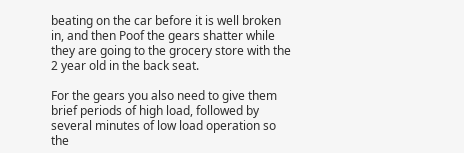beating on the car before it is well broken in, and then Poof the gears shatter while they are going to the grocery store with the 2 year old in the back seat.

For the gears you also need to give them brief periods of high load, followed by several minutes of low load operation so the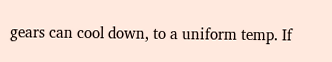gears can cool down, to a uniform temp. If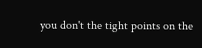you don't the tight points on the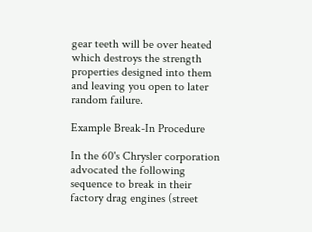gear teeth will be over heated which destroys the strength properties designed into them and leaving you open to later random failure.

Example Break-In Procedure

In the 60's Chrysler corporation advocated the following sequence to break in their factory drag engines (street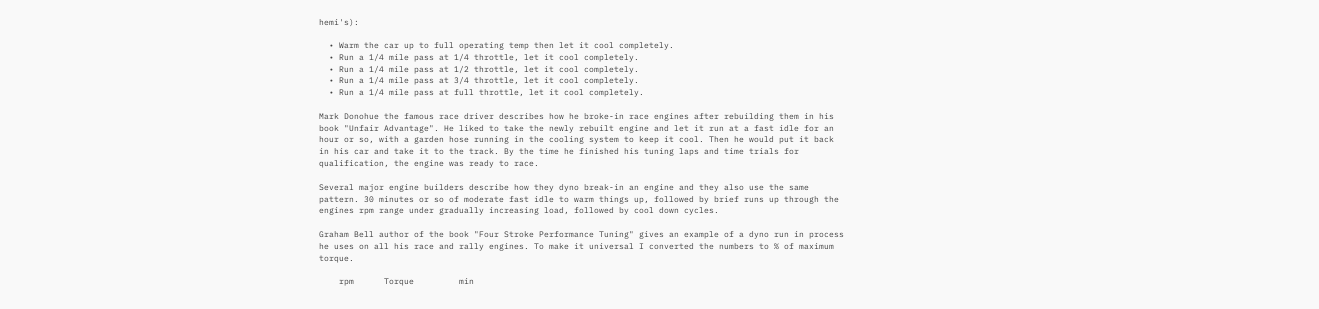hemi's):

  • Warm the car up to full operating temp then let it cool completely.
  • Run a 1/4 mile pass at 1/4 throttle, let it cool completely.
  • Run a 1/4 mile pass at 1/2 throttle, let it cool completely.
  • Run a 1/4 mile pass at 3/4 throttle, let it cool completely.
  • Run a 1/4 mile pass at full throttle, let it cool completely.

Mark Donohue the famous race driver describes how he broke-in race engines after rebuilding them in his book "Unfair Advantage". He liked to take the newly rebuilt engine and let it run at a fast idle for an hour or so, with a garden hose running in the cooling system to keep it cool. Then he would put it back in his car and take it to the track. By the time he finished his tuning laps and time trials for qualification, the engine was ready to race.

Several major engine builders describe how they dyno break-in an engine and they also use the same pattern. 30 minutes or so of moderate fast idle to warm things up, followed by brief runs up through the engines rpm range under gradually increasing load, followed by cool down cycles.

Graham Bell author of the book "Four Stroke Performance Tuning" gives an example of a dyno run in process he uses on all his race and rally engines. To make it universal I converted the numbers to % of maximum torque.

    rpm      Torque         min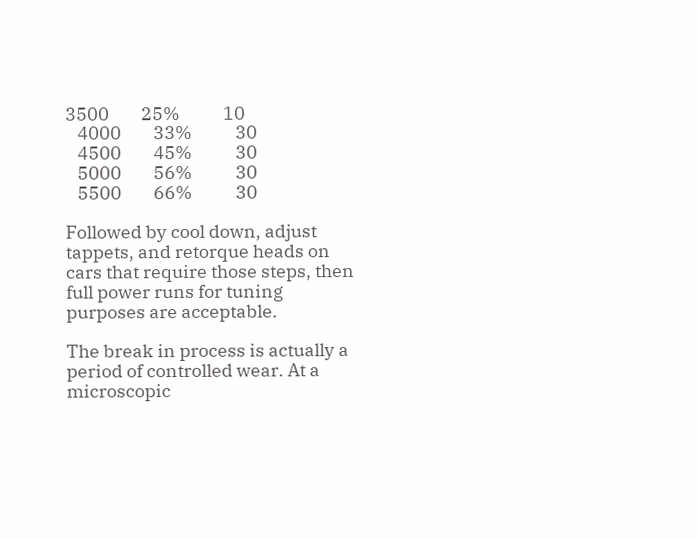3500        25%           10
   4000        33%           30
   4500        45%           30
   5000        56%           30
   5500        66%           30

Followed by cool down, adjust tappets, and retorque heads on cars that require those steps, then full power runs for tuning purposes are acceptable.

The break in process is actually a period of controlled wear. At a microscopic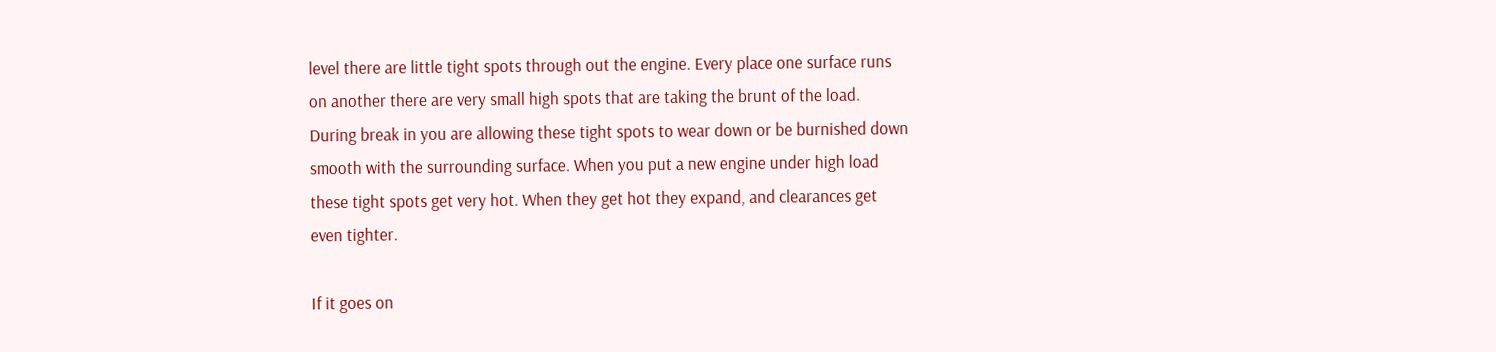level there are little tight spots through out the engine. Every place one surface runs on another there are very small high spots that are taking the brunt of the load. During break in you are allowing these tight spots to wear down or be burnished down smooth with the surrounding surface. When you put a new engine under high load these tight spots get very hot. When they get hot they expand, and clearances get even tighter.

If it goes on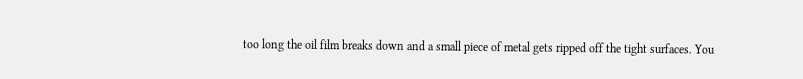too long the oil film breaks down and a small piece of metal gets ripped off the tight surfaces. You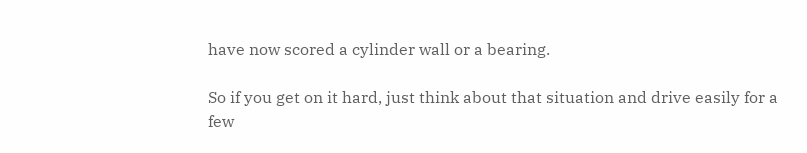have now scored a cylinder wall or a bearing.

So if you get on it hard, just think about that situation and drive easily for a few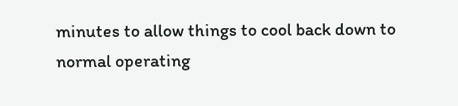minutes to allow things to cool back down to normal operating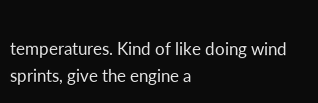temperatures. Kind of like doing wind sprints, give the engine a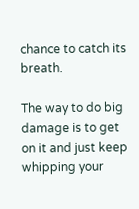chance to catch its breath.

The way to do big damage is to get on it and just keep whipping your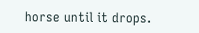horse until it drops.